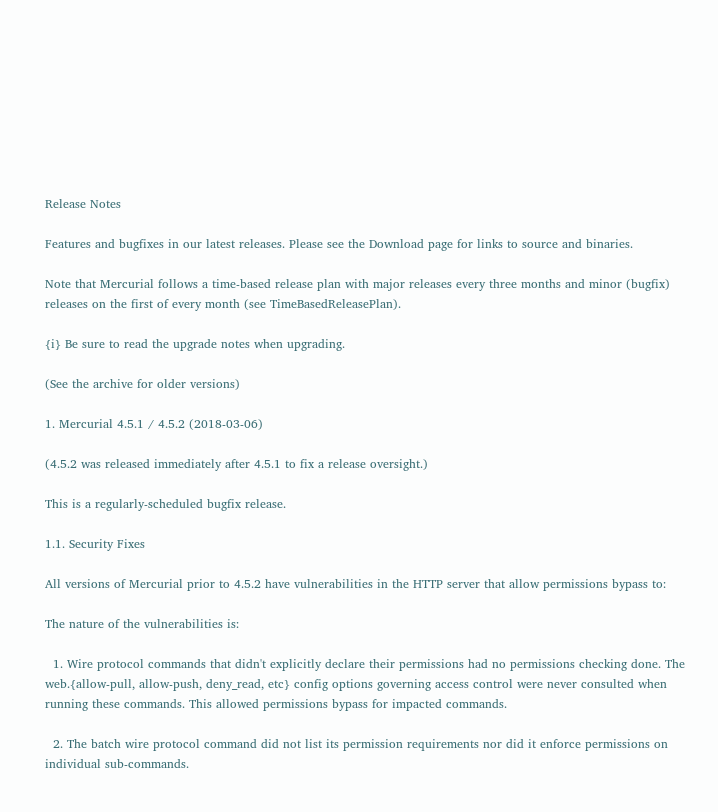Release Notes

Features and bugfixes in our latest releases. Please see the Download page for links to source and binaries.

Note that Mercurial follows a time-based release plan with major releases every three months and minor (bugfix) releases on the first of every month (see TimeBasedReleasePlan).

{i} Be sure to read the upgrade notes when upgrading.

(See the archive for older versions)

1. Mercurial 4.5.1 / 4.5.2 (2018-03-06)

(4.5.2 was released immediately after 4.5.1 to fix a release oversight.)

This is a regularly-scheduled bugfix release.

1.1. Security Fixes

All versions of Mercurial prior to 4.5.2 have vulnerabilities in the HTTP server that allow permissions bypass to:

The nature of the vulnerabilities is:

  1. Wire protocol commands that didn't explicitly declare their permissions had no permissions checking done. The web.{allow-pull, allow-push, deny_read, etc} config options governing access control were never consulted when running these commands. This allowed permissions bypass for impacted commands.

  2. The batch wire protocol command did not list its permission requirements nor did it enforce permissions on individual sub-commands.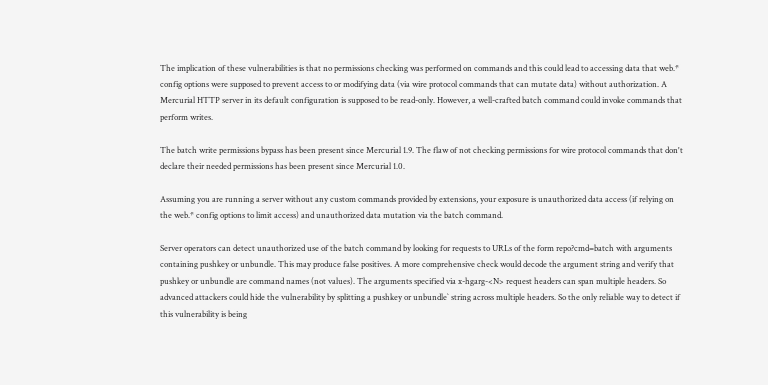The implication of these vulnerabilities is that no permissions checking was performed on commands and this could lead to accessing data that web.* config options were supposed to prevent access to or modifying data (via wire protocol commands that can mutate data) without authorization. A Mercurial HTTP server in its default configuration is supposed to be read-only. However, a well-crafted batch command could invoke commands that perform writes.

The batch write permissions bypass has been present since Mercurial 1.9. The flaw of not checking permissions for wire protocol commands that don't declare their needed permissions has been present since Mercurial 1.0.

Assuming you are running a server without any custom commands provided by extensions, your exposure is unauthorized data access (if relying on the web.* config options to limit access) and unauthorized data mutation via the batch command.

Server operators can detect unauthorized use of the batch command by looking for requests to URLs of the form repo?cmd=batch with arguments containing pushkey or unbundle. This may produce false positives. A more comprehensive check would decode the argument string and verify that pushkey or unbundle are command names (not values). The arguments specified via x-hgarg-<N> request headers can span multiple headers. So advanced attackers could hide the vulnerability by splitting a pushkey or unbundle` string across multiple headers. So the only reliable way to detect if this vulnerability is being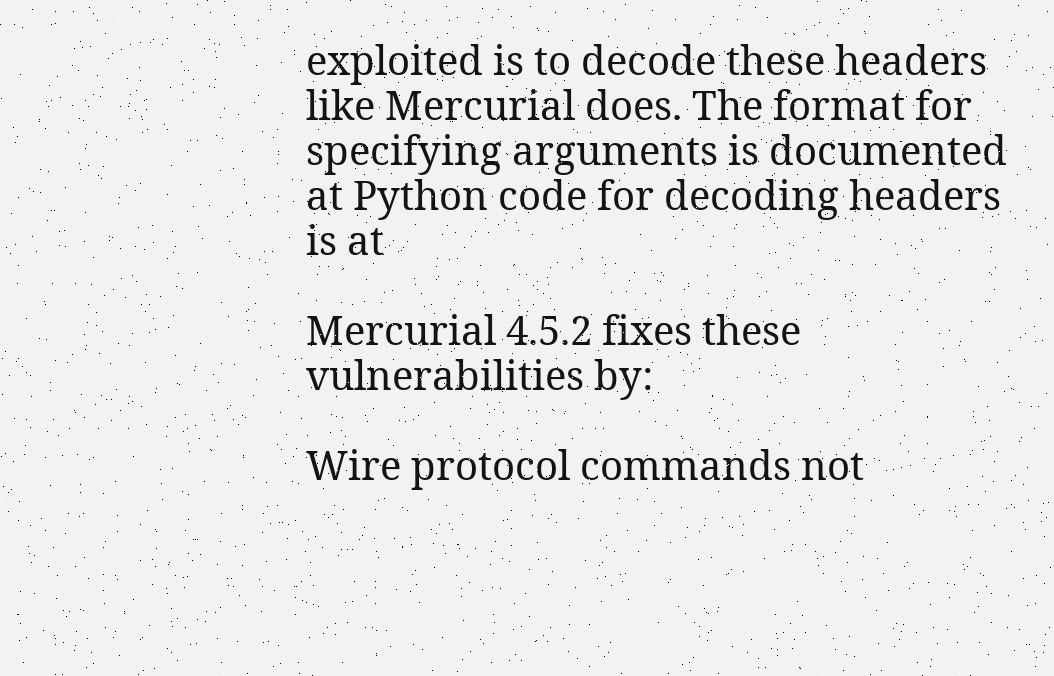exploited is to decode these headers like Mercurial does. The format for specifying arguments is documented at Python code for decoding headers is at

Mercurial 4.5.2 fixes these vulnerabilities by:

Wire protocol commands not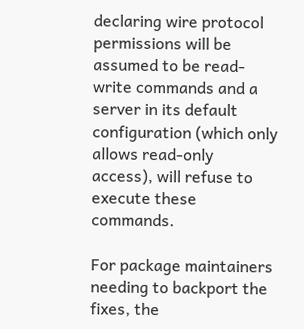declaring wire protocol permissions will be assumed to be read-write commands and a server in its default configuration (which only allows read-only access), will refuse to execute these commands.

For package maintainers needing to backport the fixes, the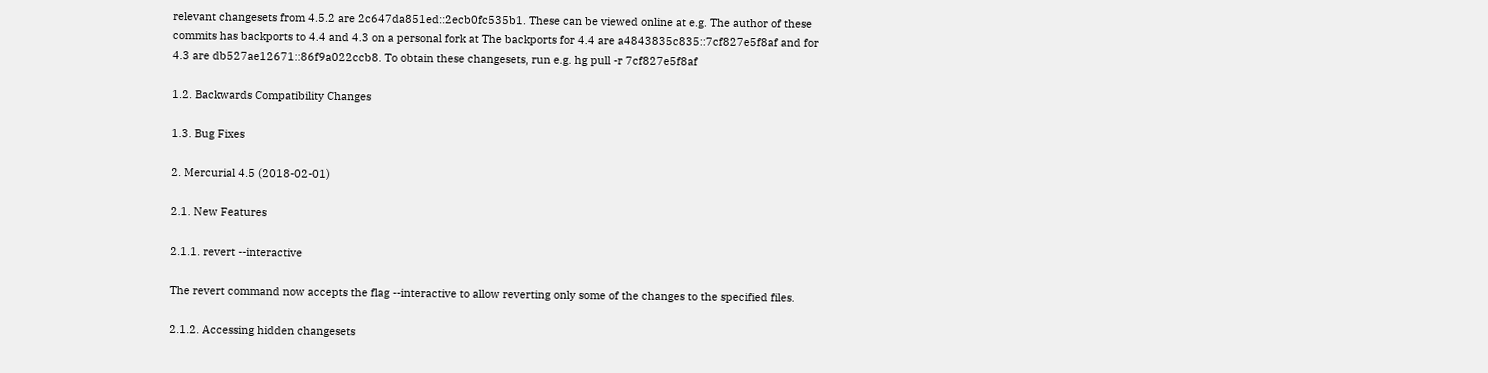relevant changesets from 4.5.2 are 2c647da851ed::2ecb0fc535b1. These can be viewed online at e.g. The author of these commits has backports to 4.4 and 4.3 on a personal fork at The backports for 4.4 are a4843835c835::7cf827e5f8af and for 4.3 are db527ae12671::86f9a022ccb8. To obtain these changesets, run e.g. hg pull -r 7cf827e5f8af

1.2. Backwards Compatibility Changes

1.3. Bug Fixes

2. Mercurial 4.5 (2018-02-01)

2.1. New Features

2.1.1. revert --interactive

The revert command now accepts the flag --interactive to allow reverting only some of the changes to the specified files.

2.1.2. Accessing hidden changesets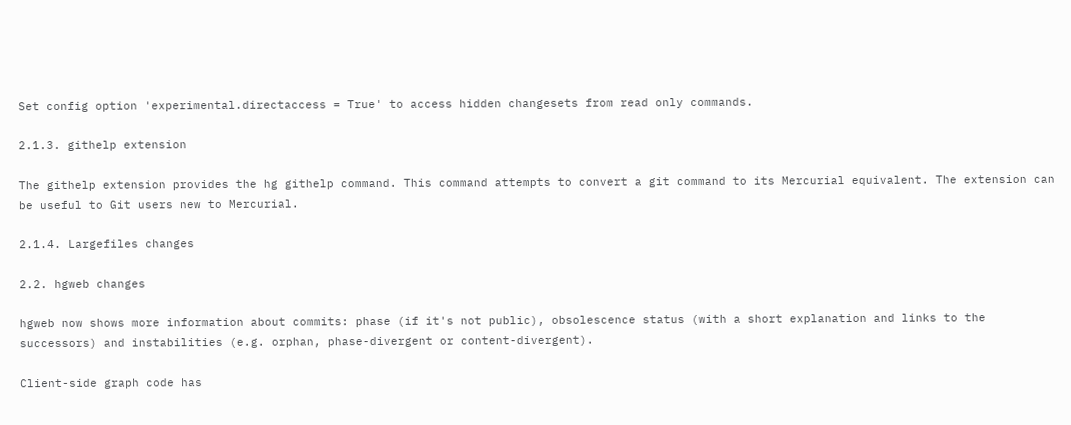Set config option 'experimental.directaccess = True' to access hidden changesets from read only commands.

2.1.3. githelp extension

The githelp extension provides the hg githelp command. This command attempts to convert a git command to its Mercurial equivalent. The extension can be useful to Git users new to Mercurial.

2.1.4. Largefiles changes

2.2. hgweb changes

hgweb now shows more information about commits: phase (if it's not public), obsolescence status (with a short explanation and links to the successors) and instabilities (e.g. orphan, phase-divergent or content-divergent).

Client-side graph code has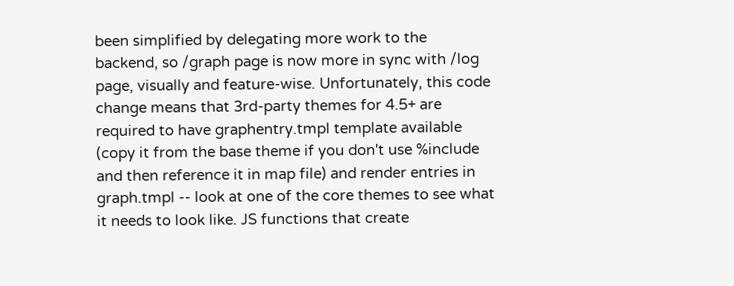been simplified by delegating more work to the backend, so /graph page is now more in sync with /log page, visually and feature-wise. Unfortunately, this code change means that 3rd-party themes for 4.5+ are required to have graphentry.tmpl template available (copy it from the base theme if you don't use %include and then reference it in map file) and render entries in graph.tmpl -- look at one of the core themes to see what it needs to look like. JS functions that create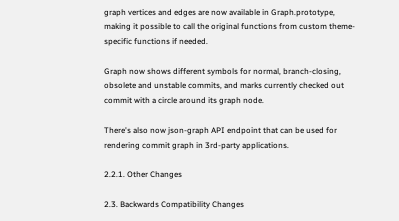graph vertices and edges are now available in Graph.prototype, making it possible to call the original functions from custom theme-specific functions if needed.

Graph now shows different symbols for normal, branch-closing, obsolete and unstable commits, and marks currently checked out commit with a circle around its graph node.

There's also now json-graph API endpoint that can be used for rendering commit graph in 3rd-party applications.

2.2.1. Other Changes

2.3. Backwards Compatibility Changes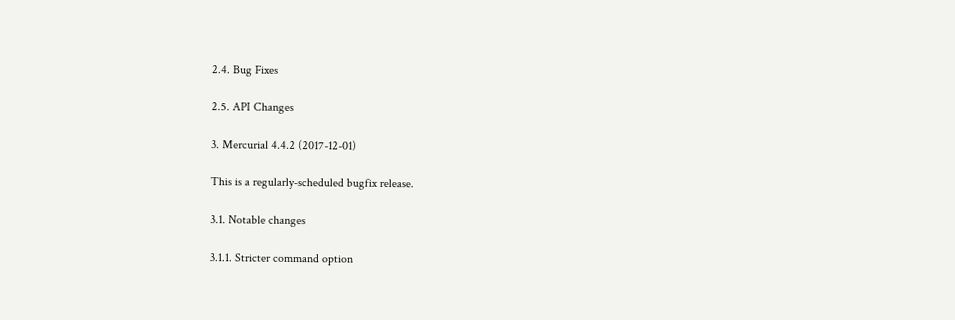2.4. Bug Fixes

2.5. API Changes

3. Mercurial 4.4.2 (2017-12-01)

This is a regularly-scheduled bugfix release.

3.1. Notable changes

3.1.1. Stricter command option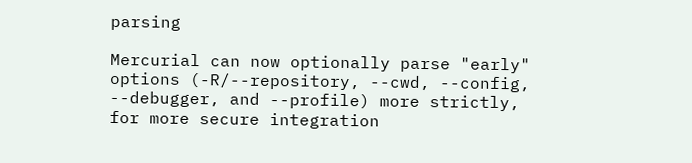parsing

Mercurial can now optionally parse "early" options (-R/--repository, --cwd, --config, --debugger, and --profile) more strictly, for more secure integration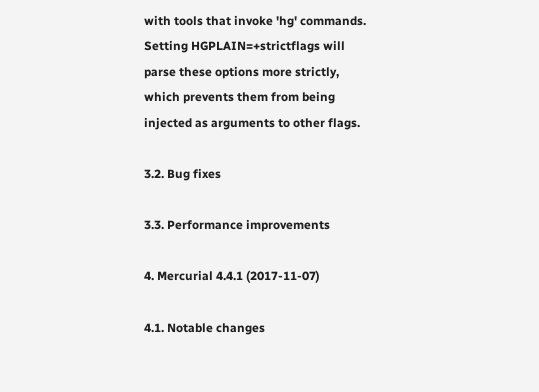with tools that invoke 'hg' commands. Setting HGPLAIN=+strictflags will parse these options more strictly, which prevents them from being injected as arguments to other flags.

3.2. Bug fixes

3.3. Performance improvements

4. Mercurial 4.4.1 (2017-11-07)

4.1. Notable changes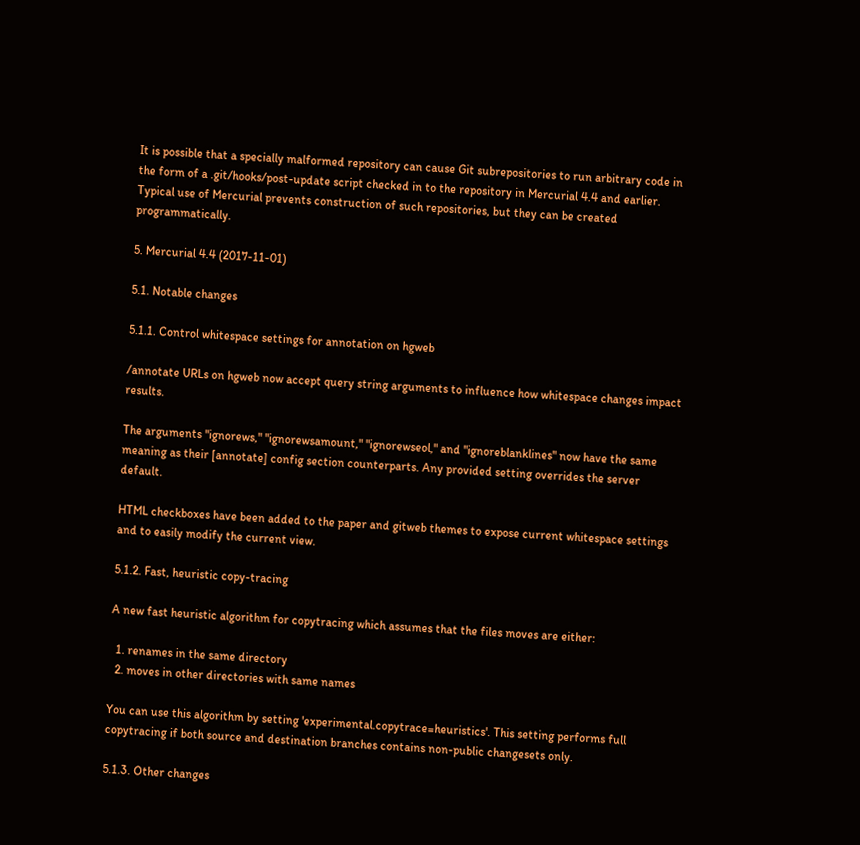It is possible that a specially malformed repository can cause Git subrepositories to run arbitrary code in the form of a .git/hooks/post-update script checked in to the repository in Mercurial 4.4 and earlier. Typical use of Mercurial prevents construction of such repositories, but they can be created programmatically.

5. Mercurial 4.4 (2017-11-01)

5.1. Notable changes

5.1.1. Control whitespace settings for annotation on hgweb

/annotate URLs on hgweb now accept query string arguments to influence how whitespace changes impact results.

The arguments "ignorews," "ignorewsamount," "ignorewseol," and "ignoreblanklines" now have the same meaning as their [annotate] config section counterparts. Any provided setting overrides the server default.

HTML checkboxes have been added to the paper and gitweb themes to expose current whitespace settings and to easily modify the current view.

5.1.2. Fast, heuristic copy-tracing

A new fast heuristic algorithm for copytracing which assumes that the files moves are either:

  1. renames in the same directory
  2. moves in other directories with same names

You can use this algorithm by setting 'experimental.copytrace=heuristics'. This setting performs full copytracing if both source and destination branches contains non-public changesets only.

5.1.3. Other changes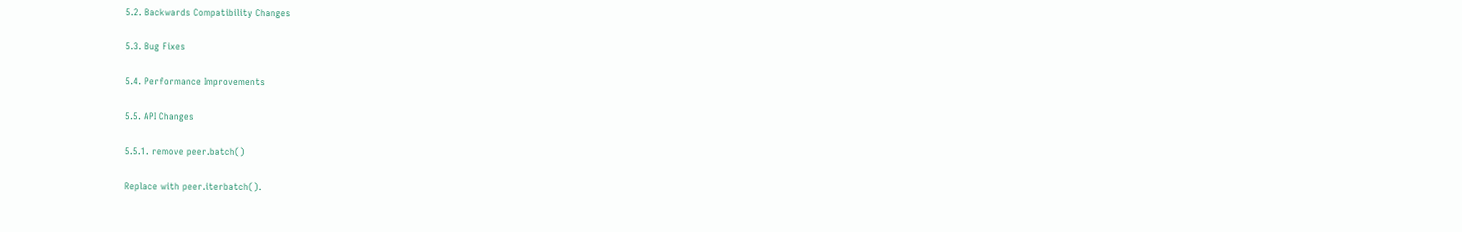5.2. Backwards Compatibility Changes

5.3. Bug Fixes

5.4. Performance Improvements

5.5. API Changes

5.5.1. remove peer.batch()

Replace with peer.iterbatch().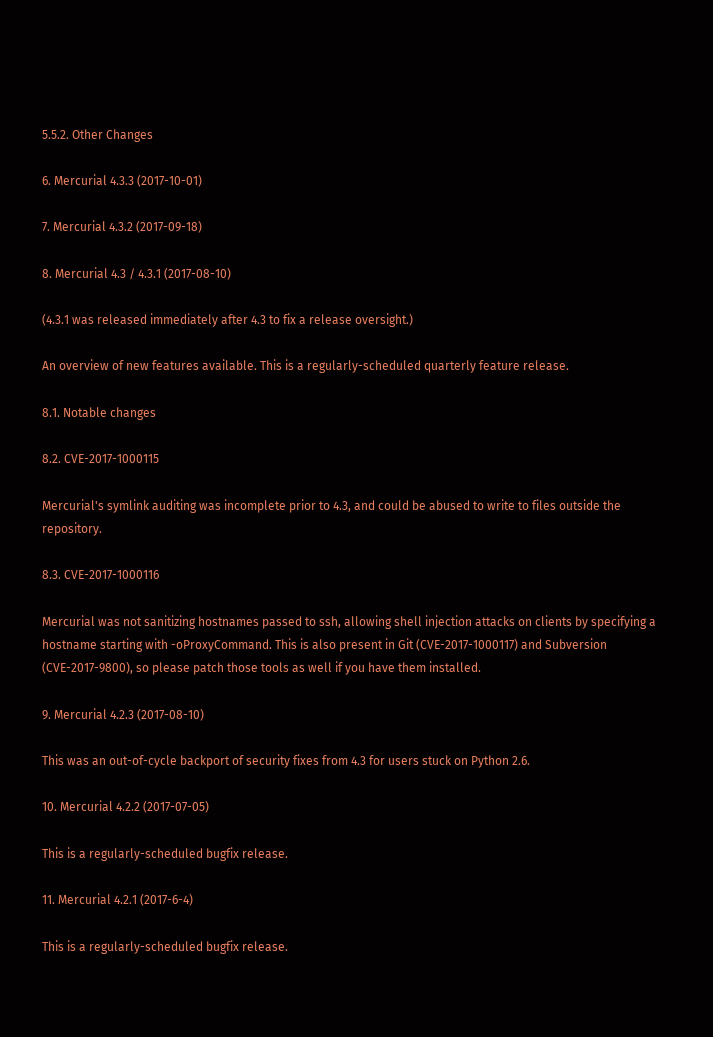5.5.2. Other Changes

6. Mercurial 4.3.3 (2017-10-01)

7. Mercurial 4.3.2 (2017-09-18)

8. Mercurial 4.3 / 4.3.1 (2017-08-10)

(4.3.1 was released immediately after 4.3 to fix a release oversight.)

An overview of new features available. This is a regularly-scheduled quarterly feature release.

8.1. Notable changes

8.2. CVE-2017-1000115

Mercurial's symlink auditing was incomplete prior to 4.3, and could be abused to write to files outside the repository.

8.3. CVE-2017-1000116

Mercurial was not sanitizing hostnames passed to ssh, allowing shell injection attacks on clients by specifying a hostname starting with -oProxyCommand. This is also present in Git (CVE-2017-1000117) and Subversion (CVE-2017-9800), so please patch those tools as well if you have them installed.

9. Mercurial 4.2.3 (2017-08-10)

This was an out-of-cycle backport of security fixes from 4.3 for users stuck on Python 2.6.

10. Mercurial 4.2.2 (2017-07-05)

This is a regularly-scheduled bugfix release.

11. Mercurial 4.2.1 (2017-6-4)

This is a regularly-scheduled bugfix release.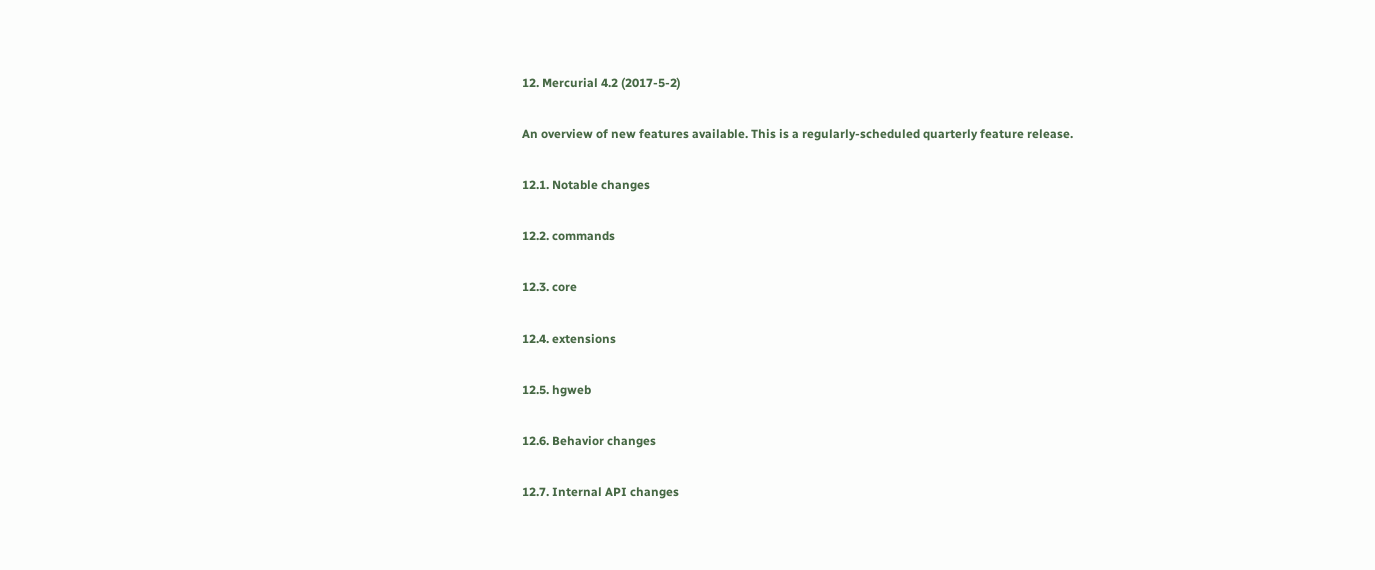12. Mercurial 4.2 (2017-5-2)

An overview of new features available. This is a regularly-scheduled quarterly feature release.

12.1. Notable changes

12.2. commands

12.3. core

12.4. extensions

12.5. hgweb

12.6. Behavior changes

12.7. Internal API changes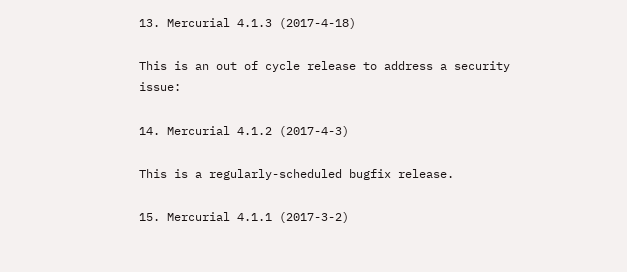13. Mercurial 4.1.3 (2017-4-18)

This is an out of cycle release to address a security issue:

14. Mercurial 4.1.2 (2017-4-3)

This is a regularly-scheduled bugfix release.

15. Mercurial 4.1.1 (2017-3-2)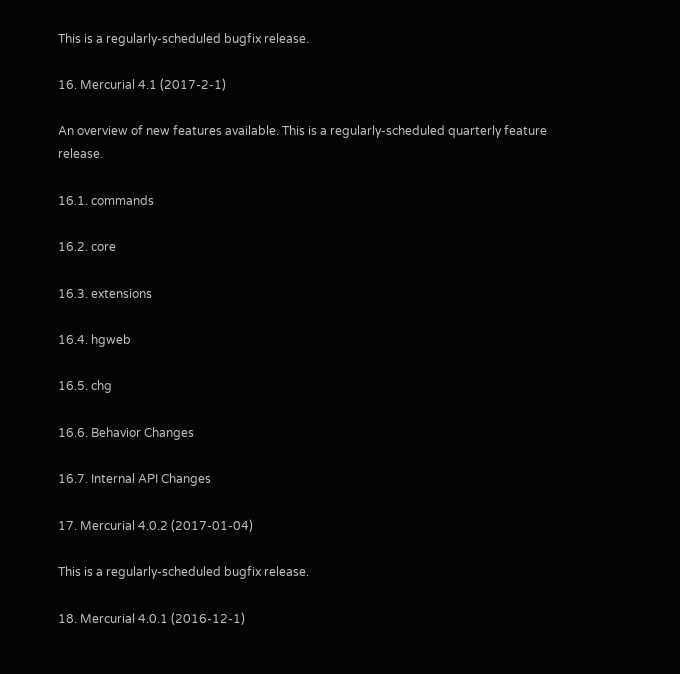This is a regularly-scheduled bugfix release.

16. Mercurial 4.1 (2017-2-1)

An overview of new features available. This is a regularly-scheduled quarterly feature release.

16.1. commands

16.2. core

16.3. extensions

16.4. hgweb

16.5. chg

16.6. Behavior Changes

16.7. Internal API Changes

17. Mercurial 4.0.2 (2017-01-04)

This is a regularly-scheduled bugfix release.

18. Mercurial 4.0.1 (2016-12-1)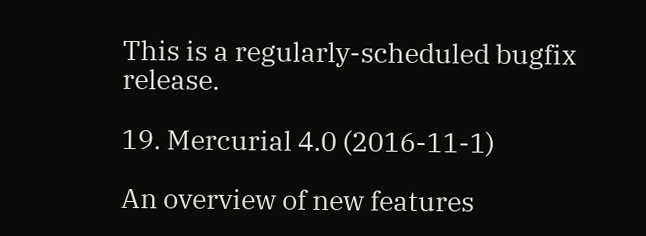This is a regularly-scheduled bugfix release.

19. Mercurial 4.0 (2016-11-1)

An overview of new features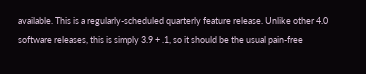available. This is a regularly-scheduled quarterly feature release. Unlike other 4.0 software releases, this is simply 3.9 + .1, so it should be the usual pain-free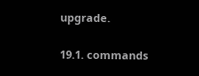upgrade.

19.1. commands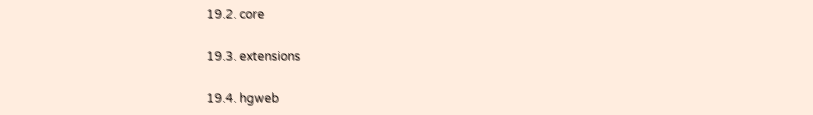19.2. core

19.3. extensions

19.4. hgweb